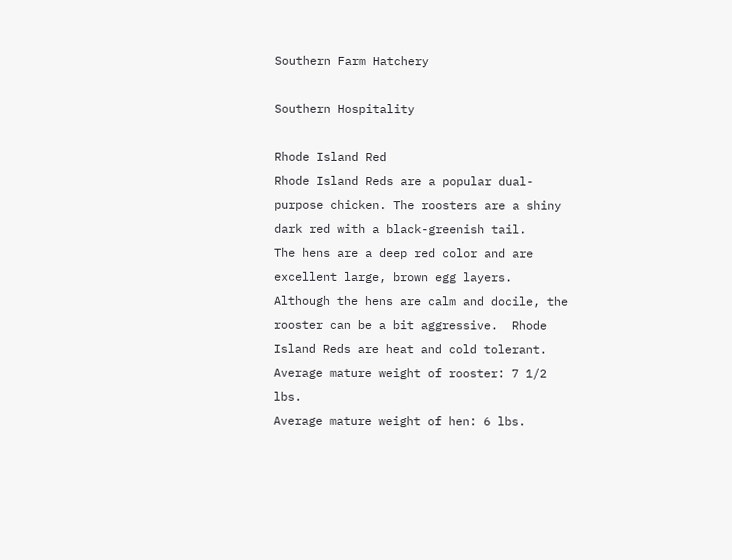Southern Farm Hatchery

Southern Hospitality

Rhode Island Red
Rhode Island Reds are a popular dual-purpose chicken. The roosters are a shiny dark red with a black-greenish tail.
The hens are a deep red color and are excellent large, brown egg layers.  Although the hens are calm and docile, the
rooster can be a bit aggressive.  Rhode Island Reds are heat and cold tolerant.
Average mature weight of rooster: 7 1/2 lbs.
Average mature weight of hen: 6 lbs.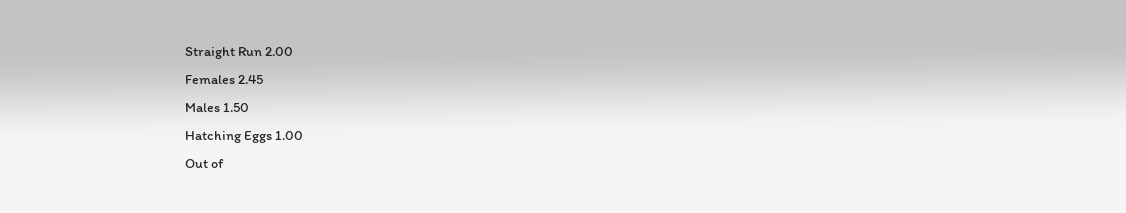Straight Run 2.00
Females 2.45
Males 1.50
Hatching Eggs 1.00
Out of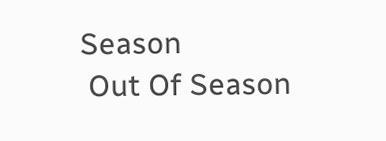Season
 Out Of Season